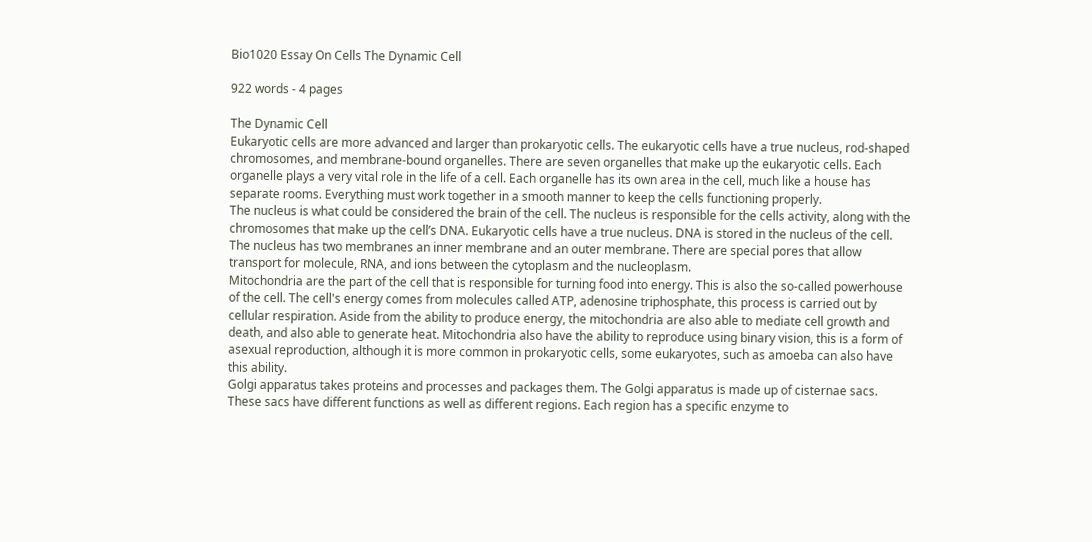Bio1020 Essay On Cells The Dynamic Cell

922 words - 4 pages

The Dynamic Cell
Eukaryotic cells are more advanced and larger than prokaryotic cells. The eukaryotic cells have a true nucleus, rod-shaped chromosomes, and membrane-bound organelles. There are seven organelles that make up the eukaryotic cells. Each organelle plays a very vital role in the life of a cell. Each organelle has its own area in the cell, much like a house has separate rooms. Everything must work together in a smooth manner to keep the cells functioning properly.
The nucleus is what could be considered the brain of the cell. The nucleus is responsible for the cells activity, along with the chromosomes that make up the cell’s DNA. Eukaryotic cells have a true nucleus. DNA is stored in the nucleus of the cell. The nucleus has two membranes an inner membrane and an outer membrane. There are special pores that allow transport for molecule, RNA, and ions between the cytoplasm and the nucleoplasm.
Mitochondria are the part of the cell that is responsible for turning food into energy. This is also the so-called powerhouse of the cell. The cell's energy comes from molecules called ATP, adenosine triphosphate, this process is carried out by cellular respiration. Aside from the ability to produce energy, the mitochondria are also able to mediate cell growth and death, and also able to generate heat. Mitochondria also have the ability to reproduce using binary vision, this is a form of asexual reproduction, although it is more common in prokaryotic cells, some eukaryotes, such as amoeba can also have this ability.
Golgi apparatus takes proteins and processes and packages them. The Golgi apparatus is made up of cisternae sacs. These sacs have different functions as well as different regions. Each region has a specific enzyme to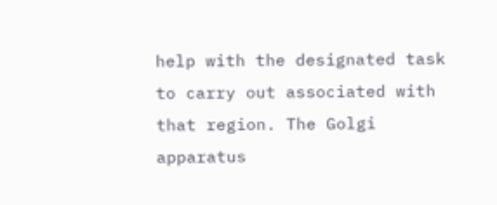help with the designated task to carry out associated with that region. The Golgi apparatus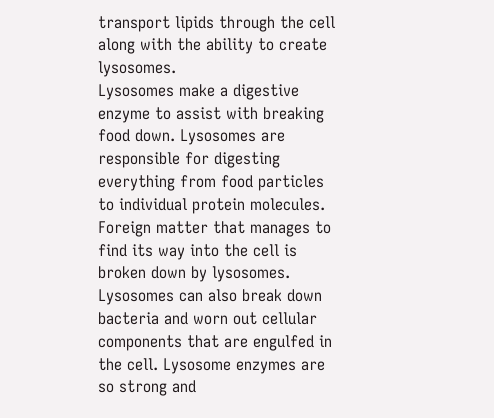transport lipids through the cell along with the ability to create lysosomes.
Lysosomes make a digestive enzyme to assist with breaking food down. Lysosomes are responsible for digesting everything from food particles to individual protein molecules. Foreign matter that manages to find its way into the cell is broken down by lysosomes. Lysosomes can also break down bacteria and worn out cellular components that are engulfed in the cell. Lysosome enzymes are so strong and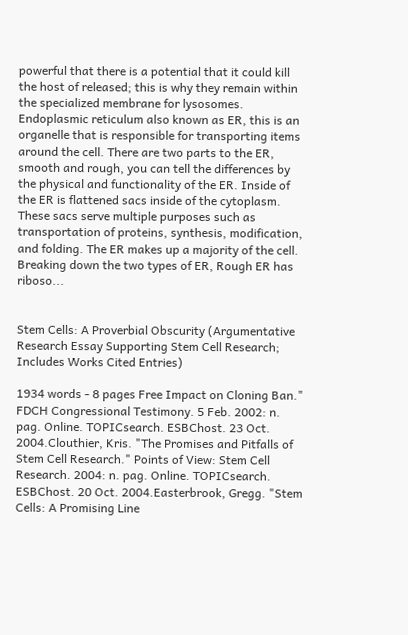powerful that there is a potential that it could kill the host of released; this is why they remain within the specialized membrane for lysosomes.
Endoplasmic reticulum also known as ER, this is an organelle that is responsible for transporting items around the cell. There are two parts to the ER, smooth and rough, you can tell the differences by the physical and functionality of the ER. Inside of the ER is flattened sacs inside of the cytoplasm. These sacs serve multiple purposes such as transportation of proteins, synthesis, modification, and folding. The ER makes up a majority of the cell. Breaking down the two types of ER, Rough ER has riboso...


Stem Cells: A Proverbial Obscurity (Argumentative Research Essay Supporting Stem Cell Research; Includes Works Cited Entries)

1934 words - 8 pages Free Impact on Cloning Ban." FDCH Congressional Testimony. 5 Feb. 2002: n. pag. Online. TOPICsearch. ESBChost. 23 Oct. 2004.Clouthier, Kris. "The Promises and Pitfalls of Stem Cell Research." Points of View: Stem Cell Research. 2004: n. pag. Online. TOPICsearch. ESBChost. 20 Oct. 2004.Easterbrook, Gregg. "Stem Cells: A Promising Line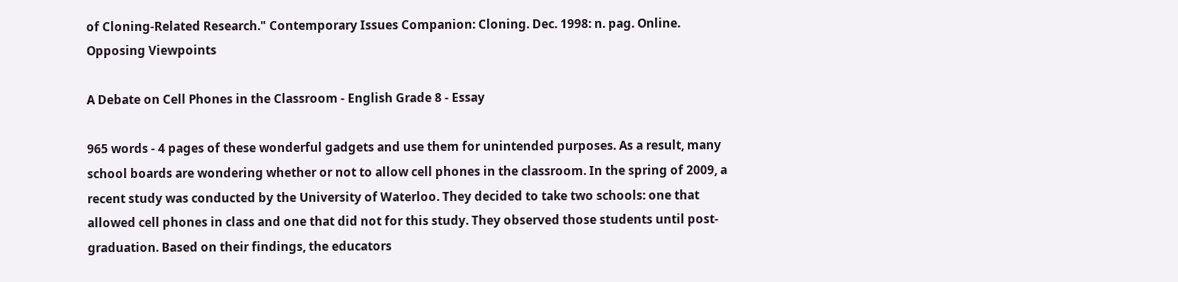of Cloning-Related Research." Contemporary Issues Companion: Cloning. Dec. 1998: n. pag. Online. Opposing Viewpoints

A Debate on Cell Phones in the Classroom - English Grade 8 - Essay

965 words - 4 pages of these wonderful gadgets and use them for unintended purposes. As a result, many school boards are wondering whether or not to allow cell phones in the classroom. In the spring of 2009, a recent study was conducted by the University of Waterloo. They decided to take two schools: one that allowed cell phones in class and one that did not for this study. They observed those students until post-graduation. Based on their findings, the educators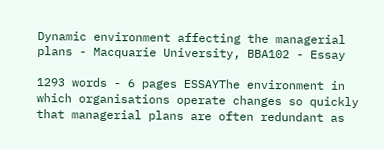Dynamic environment affecting the managerial plans - Macquarie University, BBA102 - Essay

1293 words - 6 pages ESSAYThe environment in which organisations operate changes so quickly that managerial plans are often redundant as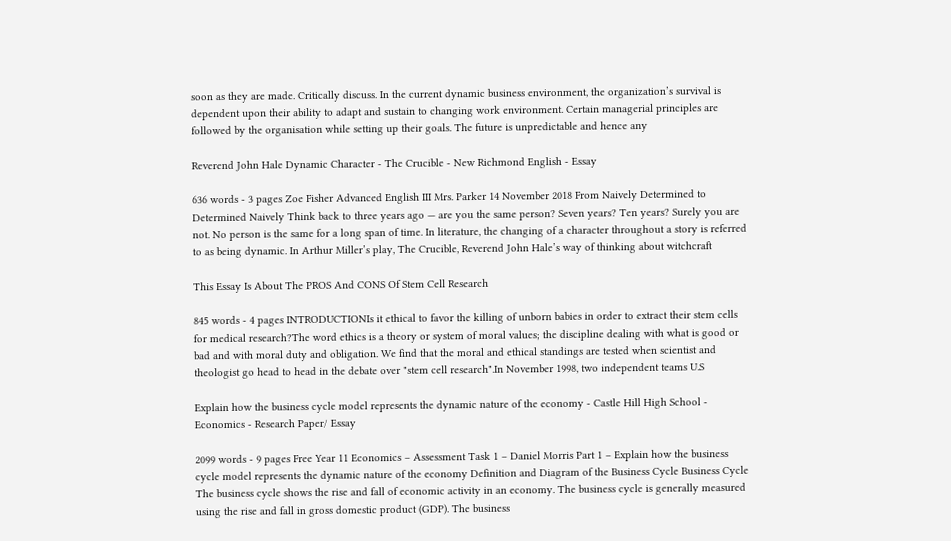soon as they are made. Critically discuss. In the current dynamic business environment, the organization’s survival is dependent upon their ability to adapt and sustain to changing work environment. Certain managerial principles are followed by the organisation while setting up their goals. The future is unpredictable and hence any

Reverend John Hale Dynamic Character - The Crucible - New Richmond English - Essay

636 words - 3 pages Zoe Fisher Advanced English III Mrs. Parker 14 November 2018 From Naively Determined to Determined Naively Think back to three years ago — are you the same person? Seven years? Ten years? Surely you are not. No person is the same for a long span of time. In literature, the changing of a character throughout a story is referred to as being dynamic. In Arthur Miller’s play, The Crucible, Reverend John Hale’s way of thinking about witchcraft

This Essay Is About The PROS And CONS Of Stem Cell Research

845 words - 4 pages INTRODUCTIONIs it ethical to favor the killing of unborn babies in order to extract their stem cells for medical research?The word ethics is a theory or system of moral values; the discipline dealing with what is good or bad and with moral duty and obligation. We find that the moral and ethical standings are tested when scientist and theologist go head to head in the debate over "stem cell research".In November 1998, two independent teams U.S

Explain how the business cycle model represents the dynamic nature of the economy - Castle Hill High School - Economics - Research Paper/ Essay

2099 words - 9 pages Free Year 11 Economics – Assessment Task 1 – Daniel Morris Part 1 – Explain how the business cycle model represents the dynamic nature of the economy Definition and Diagram of the Business Cycle Business Cycle The business cycle shows the rise and fall of economic activity in an economy. The business cycle is generally measured using the rise and fall in gross domestic product (GDP). The business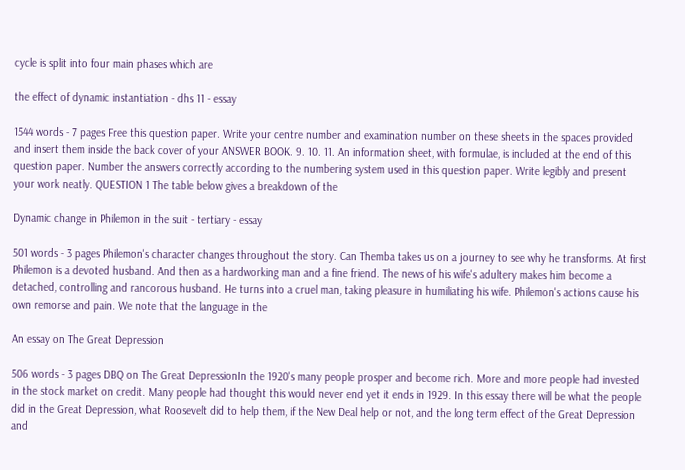cycle is split into four main phases which are

the effect of dynamic instantiation - dhs 11 - essay

1544 words - 7 pages Free this question paper. Write your centre number and examination number on these sheets in the spaces provided and insert them inside the back cover of your ANSWER BOOK. 9. 10. 11. An information sheet, with formulae, is included at the end of this question paper. Number the answers correctly according to the numbering system used in this question paper. Write legibly and present your work neatly. QUESTION 1 The table below gives a breakdown of the

Dynamic change in Philemon in the suit - tertiary - essay

501 words - 3 pages Philemon's character changes throughout the story. Can Themba takes us on a journey to see why he transforms. At first Philemon is a devoted husband. And then as a hardworking man and a fine friend. The news of his wife's adultery makes him become a detached, controlling and rancorous husband. He turns into a cruel man, taking pleasure in humiliating his wife. Philemon's actions cause his own remorse and pain. We note that the language in the

An essay on The Great Depression

506 words - 3 pages DBQ on The Great DepressionIn the 1920's many people prosper and become rich. More and more people had invested in the stock market on credit. Many people had thought this would never end yet it ends in 1929. In this essay there will be what the people did in the Great Depression, what Roosevelt did to help them, if the New Deal help or not, and the long term effect of the Great Depression and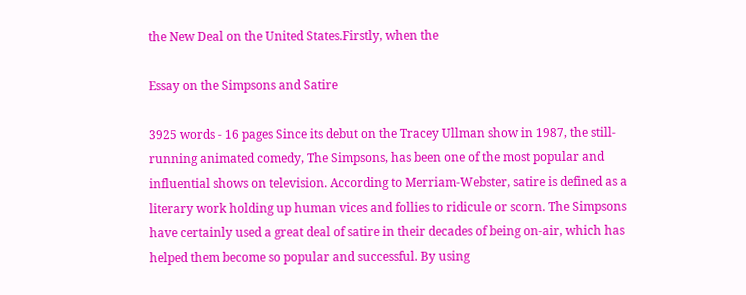the New Deal on the United States.Firstly, when the

Essay on the Simpsons and Satire

3925 words - 16 pages Since its debut on the Tracey Ullman show in 1987, the still-running animated comedy, The Simpsons, has been one of the most popular and influential shows on television. According to Merriam-Webster, satire is defined as a literary work holding up human vices and follies to ridicule or scorn. The Simpsons have certainly used a great deal of satire in their decades of being on-air, which has helped them become so popular and successful. By using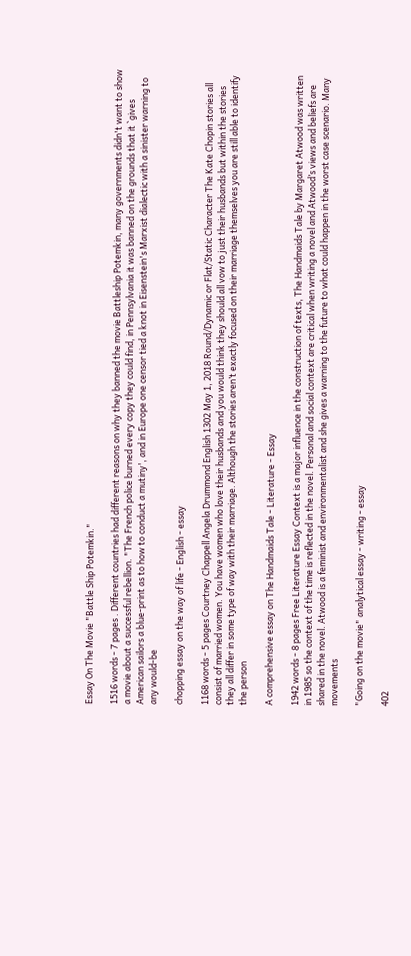Essay On The Movie "Battle Ship Potemkin."

1516 words - 7 pages . Different countries had different reasons on why they banned the movie Battleship Potemkin, many governments didn't want to show a movie about a successful rebellion. "The French police burned every copy they could find, in Pennsylvania it was banned on the grounds that it `gives American sailors a blue-print as to how to conduct a mutiny', and in Europe one censor tied a knot in Eisenstein's Marxist dialectic with a sinister warning to any would-be

chopping essay on the way of life - English - essay

1168 words - 5 pages Courtney Chappell Angela Drummond English 1302 May 1, 2018 Round/Dynamic or Flat/Static Character The Kate Chopin stories all consist of married women. You have women who love their husbands and you would think they should all vow to just their husbands but within the stories they all differ in some type of way with their marriage. Although the stories aren’t exactly focused on their marriage themselves you are still able to identify the person

A comprehensive essay on The Handmaids Tale - Literature - Essay

1942 words - 8 pages Free Literature Essay Context is a major influence in the construction of texts, The Handmaids Tale by Margaret Atwood was written in 1985 so the context of the time is reflected in the novel. Personal and social context are critical when writing a novel and Atwood’s views and beliefs are shared in the novel. Atwood is a feminist and environmentalist and she gives a warning to the future to what could happen in the worst case scenario. Many movements

"Going on the movie" analytical essay - writing - essay

402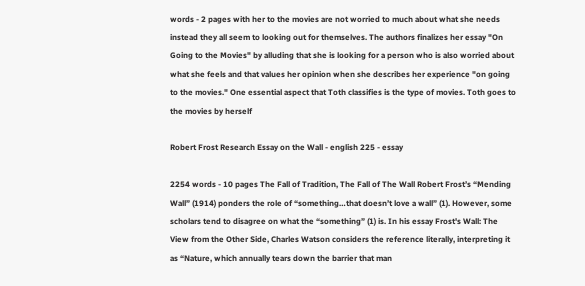words - 2 pages with her to the movies are not worried to much about what she needs instead they all seem to looking out for themselves. The authors finalizes her essay "On Going to the Movies" by alluding that she is looking for a person who is also worried about what she feels and that values her opinion when she describes her experience "on going to the movies." One essential aspect that Toth classifies is the type of movies. Toth goes to the movies by herself

Robert Frost Research Essay on the Wall - english 225 - essay

2254 words - 10 pages The Fall of Tradition, The Fall of The Wall Robert Frost’s “Mending Wall” (1914) ponders the role of “something…that doesn’t love a wall” (1). However, some scholars tend to disagree on what the “something” (1) is. In his essay Frost's Wall: The View from the Other Side, Charles Watson considers the reference literally, interpreting it as “Nature, which annually tears down the barrier that man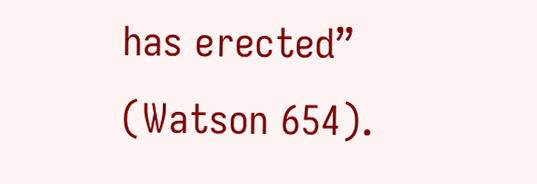has erected” (Watson 654).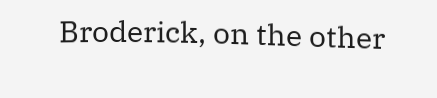Broderick, on the other